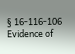§ 16-116-106 Evidence of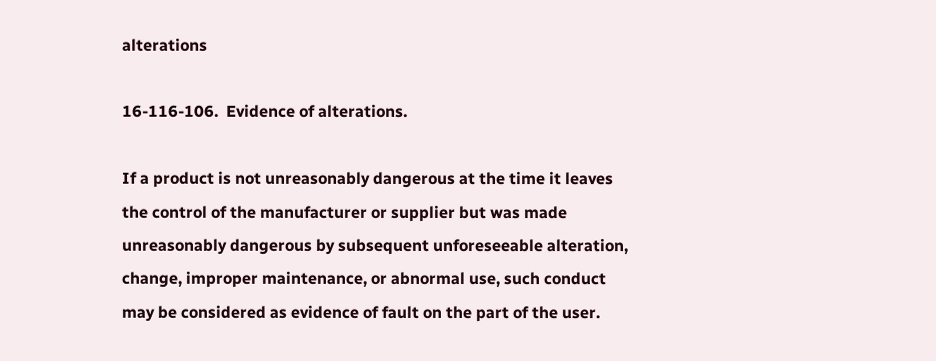alterations

16-116-106.  Evidence of alterations.

If a product is not unreasonably dangerous at the time it leaves the control of the manufacturer or supplier but was made unreasonably dangerous by subsequent unforeseeable alteration, change, improper maintenance, or abnormal use, such conduct may be considered as evidence of fault on the part of the user.